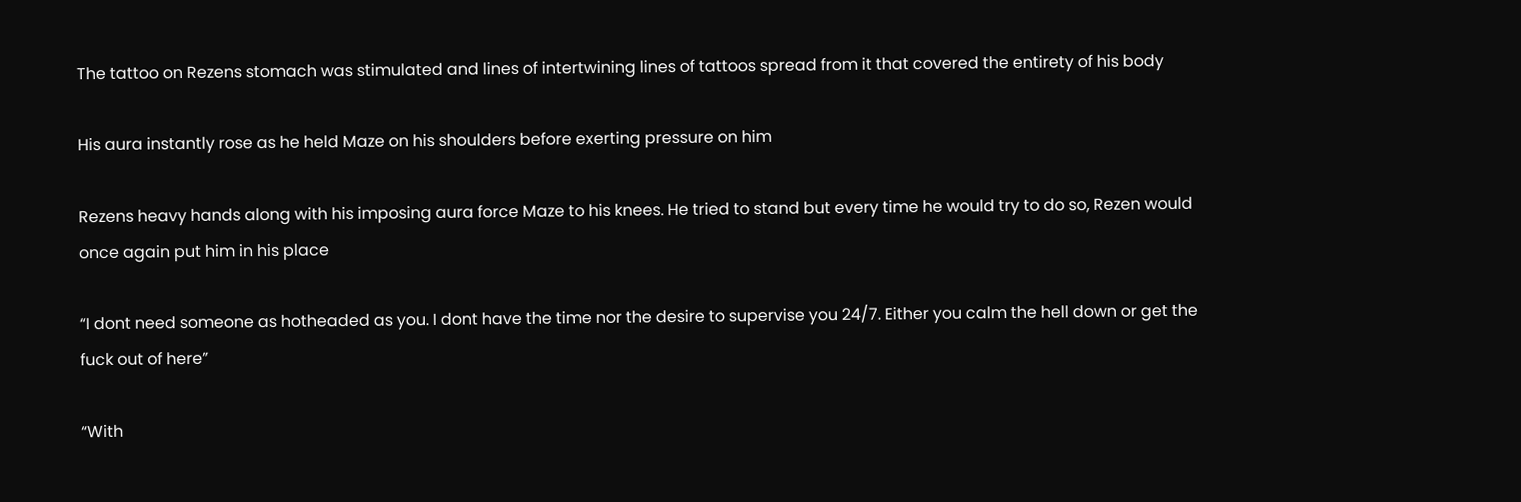The tattoo on Rezens stomach was stimulated and lines of intertwining lines of tattoos spread from it that covered the entirety of his body

His aura instantly rose as he held Maze on his shoulders before exerting pressure on him

Rezens heavy hands along with his imposing aura force Maze to his knees. He tried to stand but every time he would try to do so, Rezen would once again put him in his place

“I dont need someone as hotheaded as you. I dont have the time nor the desire to supervise you 24/7. Either you calm the hell down or get the fuck out of here”

“With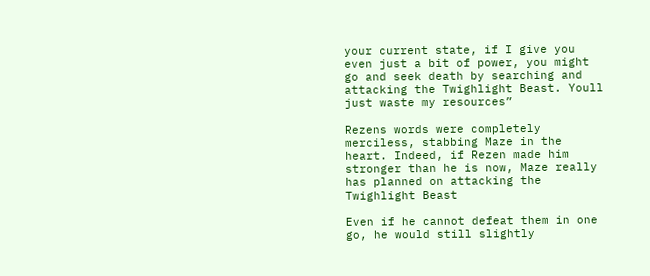your current state, if I give you even just a bit of power, you might go and seek death by searching and attacking the Twighlight Beast. Youll just waste my resources”

Rezens words were completely merciless, stabbing Maze in the heart. Indeed, if Rezen made him stronger than he is now, Maze really has planned on attacking the Twighlight Beast

Even if he cannot defeat them in one go, he would still slightly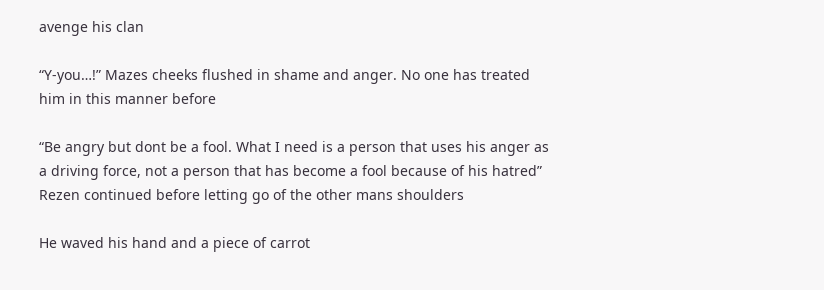avenge his clan

“Y-you…!” Mazes cheeks flushed in shame and anger. No one has treated him in this manner before

“Be angry but dont be a fool. What I need is a person that uses his anger as a driving force, not a person that has become a fool because of his hatred” Rezen continued before letting go of the other mans shoulders

He waved his hand and a piece of carrot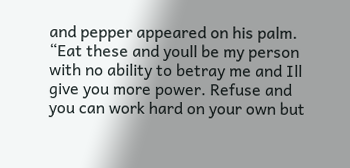and pepper appeared on his palm. “Eat these and youll be my person with no ability to betray me and Ill give you more power. Refuse and you can work hard on your own but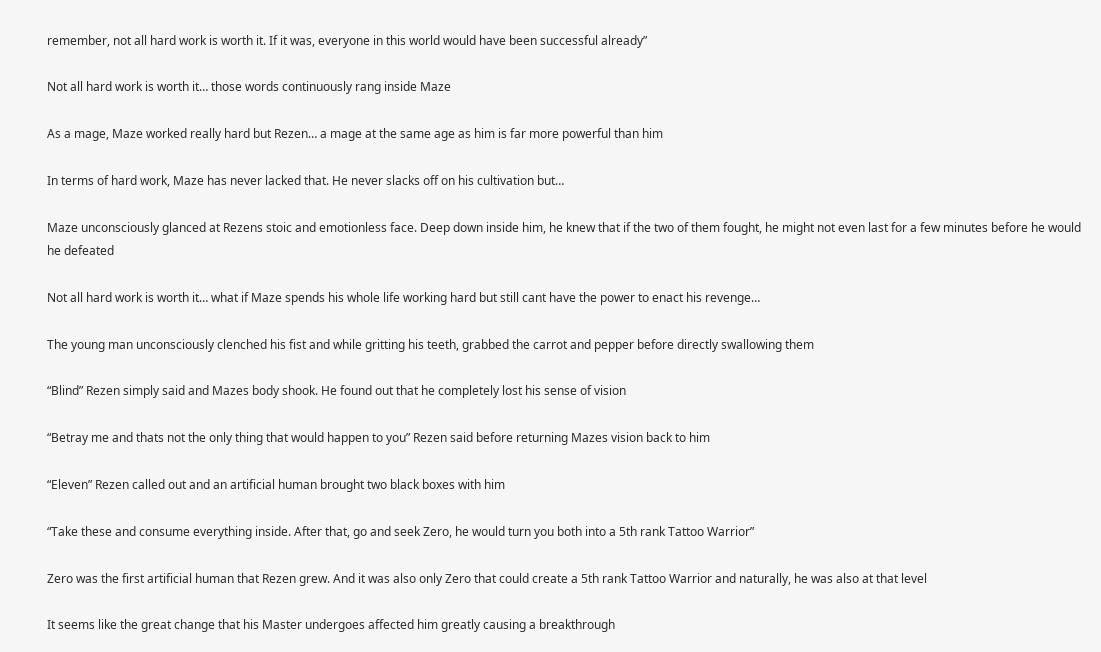remember, not all hard work is worth it. If it was, everyone in this world would have been successful already”

Not all hard work is worth it… those words continuously rang inside Maze

As a mage, Maze worked really hard but Rezen… a mage at the same age as him is far more powerful than him

In terms of hard work, Maze has never lacked that. He never slacks off on his cultivation but…

Maze unconsciously glanced at Rezens stoic and emotionless face. Deep down inside him, he knew that if the two of them fought, he might not even last for a few minutes before he would he defeated

Not all hard work is worth it… what if Maze spends his whole life working hard but still cant have the power to enact his revenge…

The young man unconsciously clenched his fist and while gritting his teeth, grabbed the carrot and pepper before directly swallowing them

“Blind” Rezen simply said and Mazes body shook. He found out that he completely lost his sense of vision

“Betray me and thats not the only thing that would happen to you” Rezen said before returning Mazes vision back to him

“Eleven” Rezen called out and an artificial human brought two black boxes with him

“Take these and consume everything inside. After that, go and seek Zero, he would turn you both into a 5th rank Tattoo Warrior”

Zero was the first artificial human that Rezen grew. And it was also only Zero that could create a 5th rank Tattoo Warrior and naturally, he was also at that level

It seems like the great change that his Master undergoes affected him greatly causing a breakthrough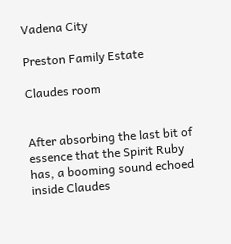Vadena City

Preston Family Estate

Claudes room


After absorbing the last bit of essence that the Spirit Ruby has, a booming sound echoed inside Claudes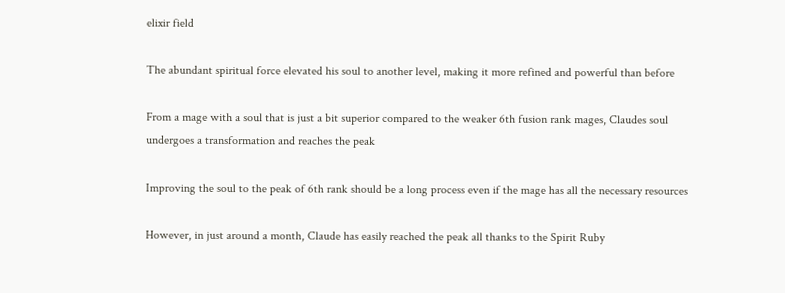elixir field

The abundant spiritual force elevated his soul to another level, making it more refined and powerful than before

From a mage with a soul that is just a bit superior compared to the weaker 6th fusion rank mages, Claudes soul undergoes a transformation and reaches the peak

Improving the soul to the peak of 6th rank should be a long process even if the mage has all the necessary resources

However, in just around a month, Claude has easily reached the peak all thanks to the Spirit Ruby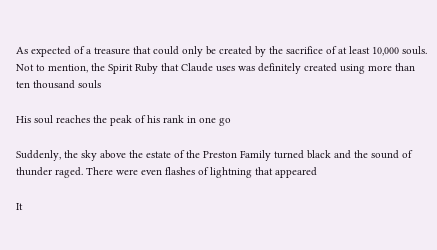As expected of a treasure that could only be created by the sacrifice of at least 10,000 souls. Not to mention, the Spirit Ruby that Claude uses was definitely created using more than ten thousand souls

His soul reaches the peak of his rank in one go

Suddenly, the sky above the estate of the Preston Family turned black and the sound of thunder raged. There were even flashes of lightning that appeared

It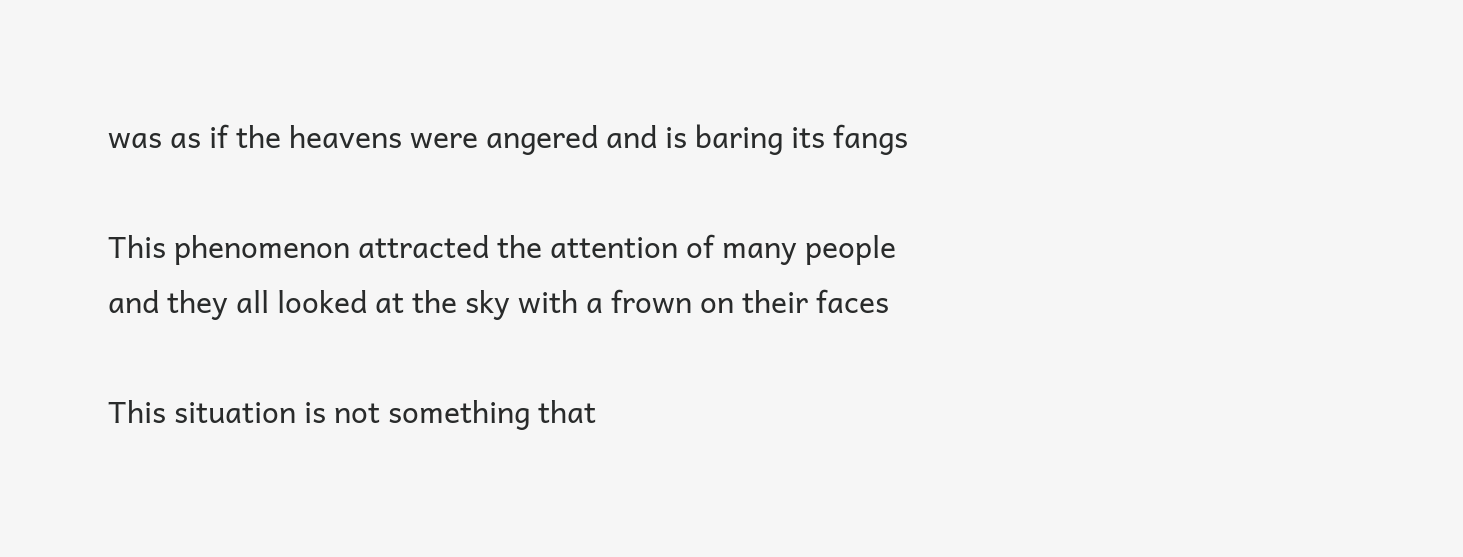was as if the heavens were angered and is baring its fangs

This phenomenon attracted the attention of many people and they all looked at the sky with a frown on their faces

This situation is not something that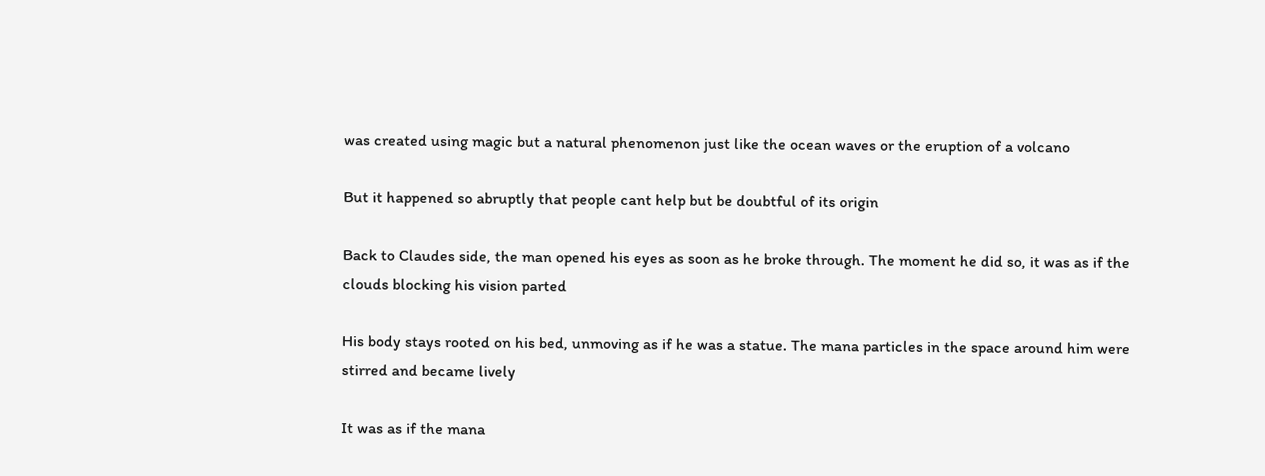was created using magic but a natural phenomenon just like the ocean waves or the eruption of a volcano

But it happened so abruptly that people cant help but be doubtful of its origin

Back to Claudes side, the man opened his eyes as soon as he broke through. The moment he did so, it was as if the clouds blocking his vision parted

His body stays rooted on his bed, unmoving as if he was a statue. The mana particles in the space around him were stirred and became lively

It was as if the mana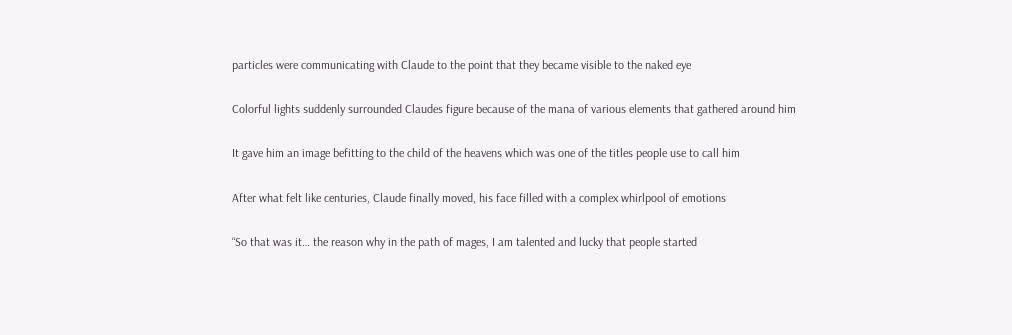particles were communicating with Claude to the point that they became visible to the naked eye

Colorful lights suddenly surrounded Claudes figure because of the mana of various elements that gathered around him

It gave him an image befitting to the child of the heavens which was one of the titles people use to call him

After what felt like centuries, Claude finally moved, his face filled with a complex whirlpool of emotions

“So that was it… the reason why in the path of mages, I am talented and lucky that people started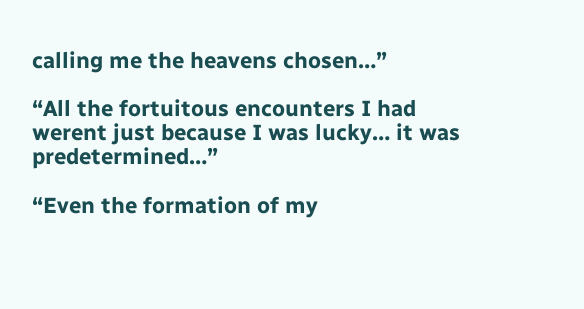calling me the heavens chosen…”

“All the fortuitous encounters I had werent just because I was lucky… it was predetermined…”

“Even the formation of my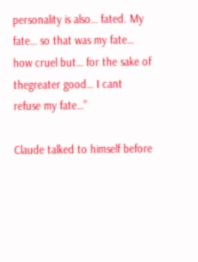personality is also… fated. My fate… so that was my fate… how cruel but… for the sake of thegreater good… I cant refuse my fate…”

Claude talked to himself before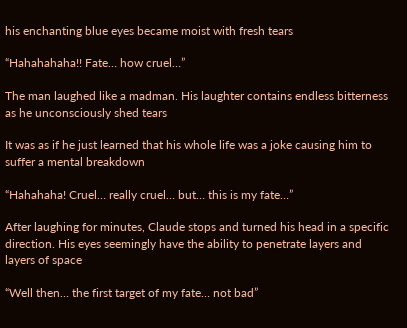his enchanting blue eyes became moist with fresh tears

“Hahahahaha!! Fate… how cruel…”

The man laughed like a madman. His laughter contains endless bitterness as he unconsciously shed tears

It was as if he just learned that his whole life was a joke causing him to suffer a mental breakdown

“Hahahaha! Cruel… really cruel… but… this is my fate…”

After laughing for minutes, Claude stops and turned his head in a specific direction. His eyes seemingly have the ability to penetrate layers and layers of space

“Well then… the first target of my fate… not bad”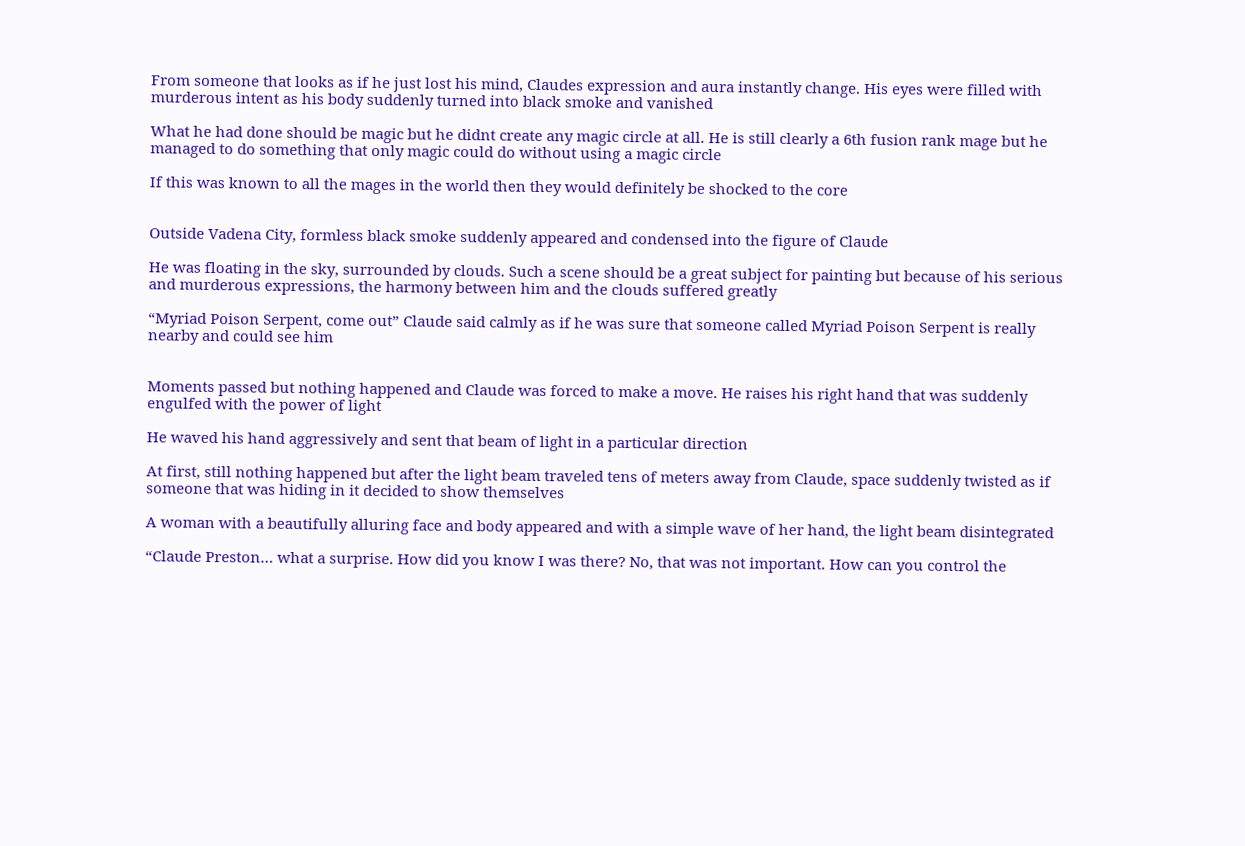From someone that looks as if he just lost his mind, Claudes expression and aura instantly change. His eyes were filled with murderous intent as his body suddenly turned into black smoke and vanished

What he had done should be magic but he didnt create any magic circle at all. He is still clearly a 6th fusion rank mage but he managed to do something that only magic could do without using a magic circle

If this was known to all the mages in the world then they would definitely be shocked to the core


Outside Vadena City, formless black smoke suddenly appeared and condensed into the figure of Claude

He was floating in the sky, surrounded by clouds. Such a scene should be a great subject for painting but because of his serious and murderous expressions, the harmony between him and the clouds suffered greatly

“Myriad Poison Serpent, come out” Claude said calmly as if he was sure that someone called Myriad Poison Serpent is really nearby and could see him


Moments passed but nothing happened and Claude was forced to make a move. He raises his right hand that was suddenly engulfed with the power of light

He waved his hand aggressively and sent that beam of light in a particular direction

At first, still nothing happened but after the light beam traveled tens of meters away from Claude, space suddenly twisted as if someone that was hiding in it decided to show themselves

A woman with a beautifully alluring face and body appeared and with a simple wave of her hand, the light beam disintegrated

“Claude Preston… what a surprise. How did you know I was there? No, that was not important. How can you control the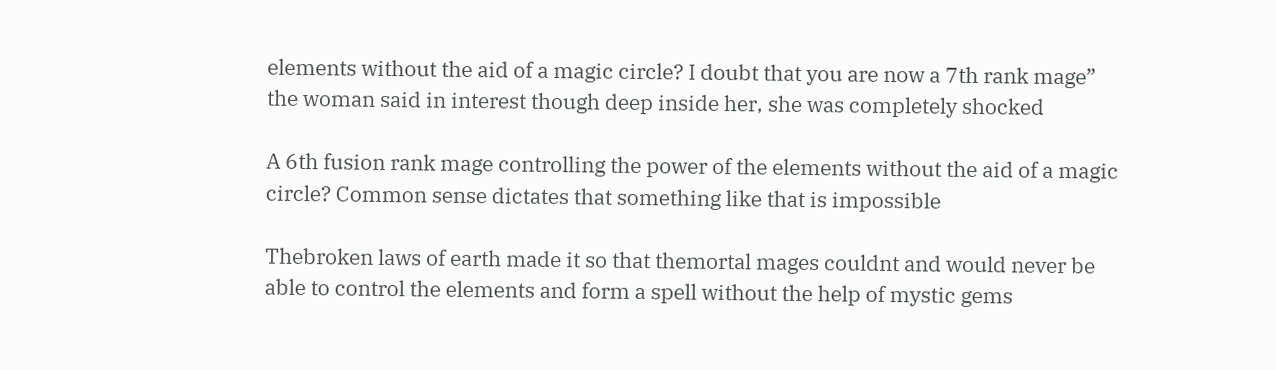elements without the aid of a magic circle? I doubt that you are now a 7th rank mage” the woman said in interest though deep inside her, she was completely shocked

A 6th fusion rank mage controlling the power of the elements without the aid of a magic circle? Common sense dictates that something like that is impossible

Thebroken laws of earth made it so that themortal mages couldnt and would never be able to control the elements and form a spell without the help of mystic gems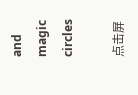and magic circles

点击屏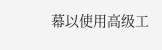幕以使用高级工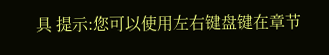具 提示:您可以使用左右键盘键在章节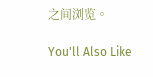之间浏览。

You'll Also Like